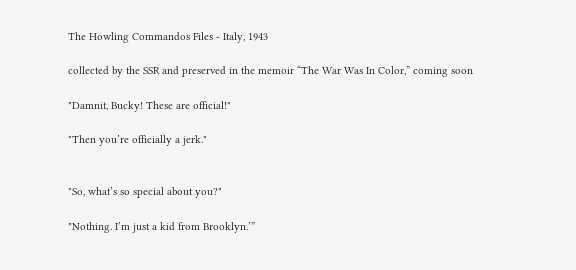The Howling Commandos Files - Italy, 1943

collected by the SSR and preserved in the memoir “The War Was In Color,” coming soon

"Damnit, Bucky! These are official!"

"Then you’re officially a jerk."


"So, what’s so special about you?"

"Nothing. I’m just a kid from Brooklyn.’”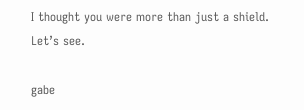I thought you were more than just a shield.
Let’s see.

gabe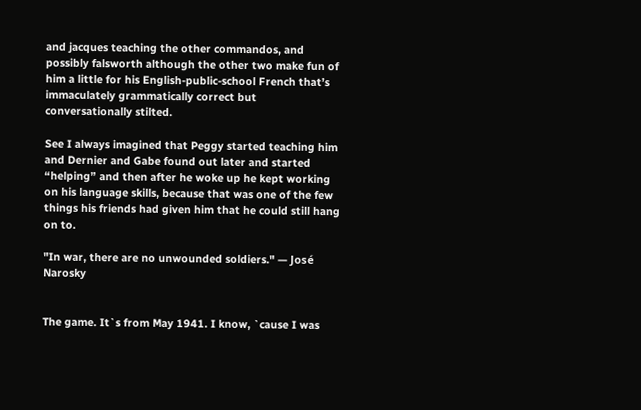and jacques teaching the other commandos, and possibly falsworth although the other two make fun of him a little for his English-public-school French that’s immaculately grammatically correct but conversationally stilted.

See I always imagined that Peggy started teaching him and Dernier and Gabe found out later and started “helping” and then after he woke up he kept working on his language skills, because that was one of the few things his friends had given him that he could still hang on to.

"In war, there are no unwounded soldiers." — José Narosky


The game. It`s from May 1941. I know, `cause I was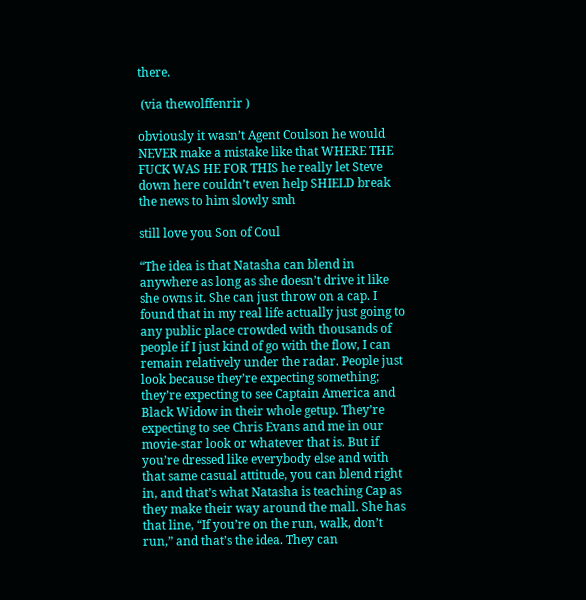there.

 (via thewolffenrir )

obviously it wasn’t Agent Coulson he would NEVER make a mistake like that WHERE THE FUCK WAS HE FOR THIS he really let Steve down here couldn’t even help SHIELD break the news to him slowly smh

still love you Son of Coul

“The idea is that Natasha can blend in anywhere as long as she doesn’t drive it like she owns it. She can just throw on a cap. I found that in my real life actually just going to any public place crowded with thousands of people if I just kind of go with the flow, I can remain relatively under the radar. People just look because they’re expecting something; they’re expecting to see Captain America and Black Widow in their whole getup. They’re expecting to see Chris Evans and me in our movie-star look or whatever that is. But if you’re dressed like everybody else and with that same casual attitude, you can blend right in, and that’s what Natasha is teaching Cap as they make their way around the mall. She has that line, “If you’re on the run, walk, don’t run,” and that’s the idea. They can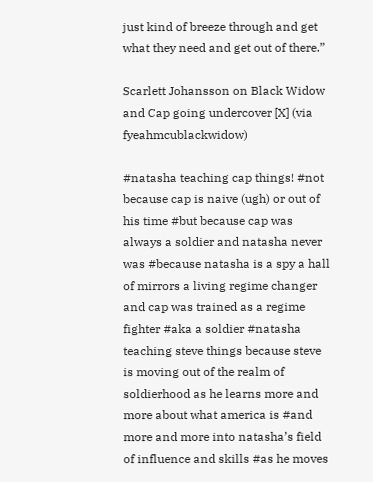just kind of breeze through and get what they need and get out of there.”

Scarlett Johansson on Black Widow and Cap going undercover [X] (via fyeahmcublackwidow)

#natasha teaching cap things! #not because cap is naive (ugh) or out of his time #but because cap was always a soldier and natasha never was #because natasha is a spy a hall of mirrors a living regime changer and cap was trained as a regime fighter #aka a soldier #natasha teaching steve things because steve is moving out of the realm of soldierhood as he learns more and more about what america is #and more and more into natasha’s field of influence and skills #as he moves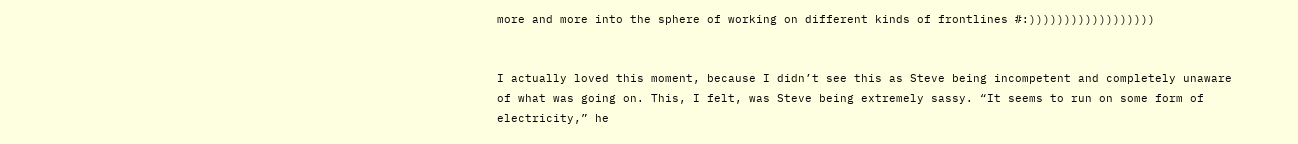more and more into the sphere of working on different kinds of frontlines #:))))))))))))))))))


I actually loved this moment, because I didn’t see this as Steve being incompetent and completely unaware of what was going on. This, I felt, was Steve being extremely sassy. “It seems to run on some form of electricity,” he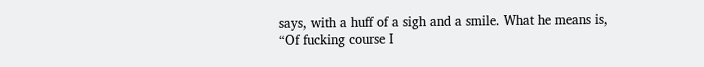says, with a huff of a sigh and a smile. What he means is, “Of fucking course I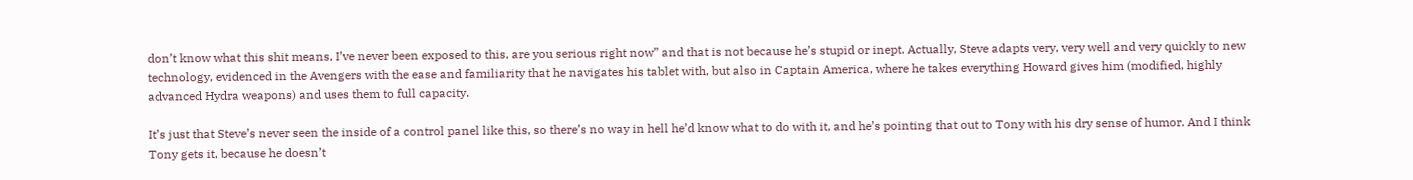don’t know what this shit means, I’ve never been exposed to this, are you serious right now” and that is not because he’s stupid or inept. Actually, Steve adapts very, very well and very quickly to new technology, evidenced in the Avengers with the ease and familiarity that he navigates his tablet with, but also in Captain America, where he takes everything Howard gives him (modified, highly advanced Hydra weapons) and uses them to full capacity.

It’s just that Steve’s never seen the inside of a control panel like this, so there’s no way in hell he’d know what to do with it, and he’s pointing that out to Tony with his dry sense of humor. And I think Tony gets it, because he doesn’t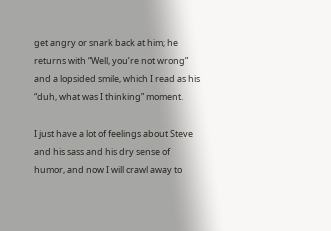get angry or snark back at him; he returns with “Well, you’re not wrong” and a lopsided smile, which I read as his “duh, what was I thinking” moment.

I just have a lot of feelings about Steve and his sass and his dry sense of humor, and now I will crawl away to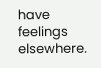have feelings elsewhere.